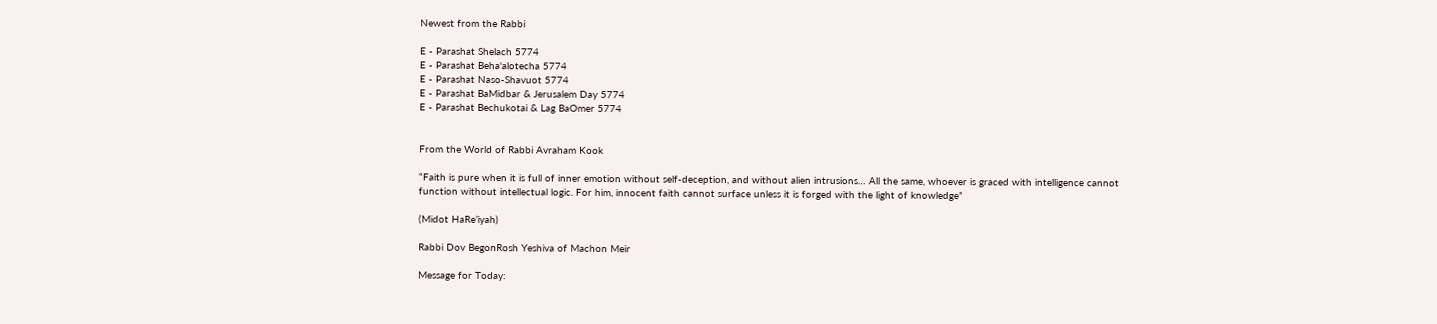Newest from the Rabbi

E - Parashat Shelach 5774
E - Parashat Beha'alotecha 5774
E - Parashat Naso-Shavuot 5774
E - Parashat BaMidbar & Jerusalem Day 5774
E - Parashat Bechukotai & Lag BaOmer 5774


From the World of Rabbi Avraham Kook

“Faith is pure when it is full of inner emotion without self-deception, and without alien intrusions… All the same, whoever is graced with intelligence cannot function without intellectual logic. For him, innocent faith cannot surface unless it is forged with the light of knowledge”

(Midot HaRe’iyah)

Rabbi Dov BegonRosh Yeshiva of Machon Meir

Message for Today: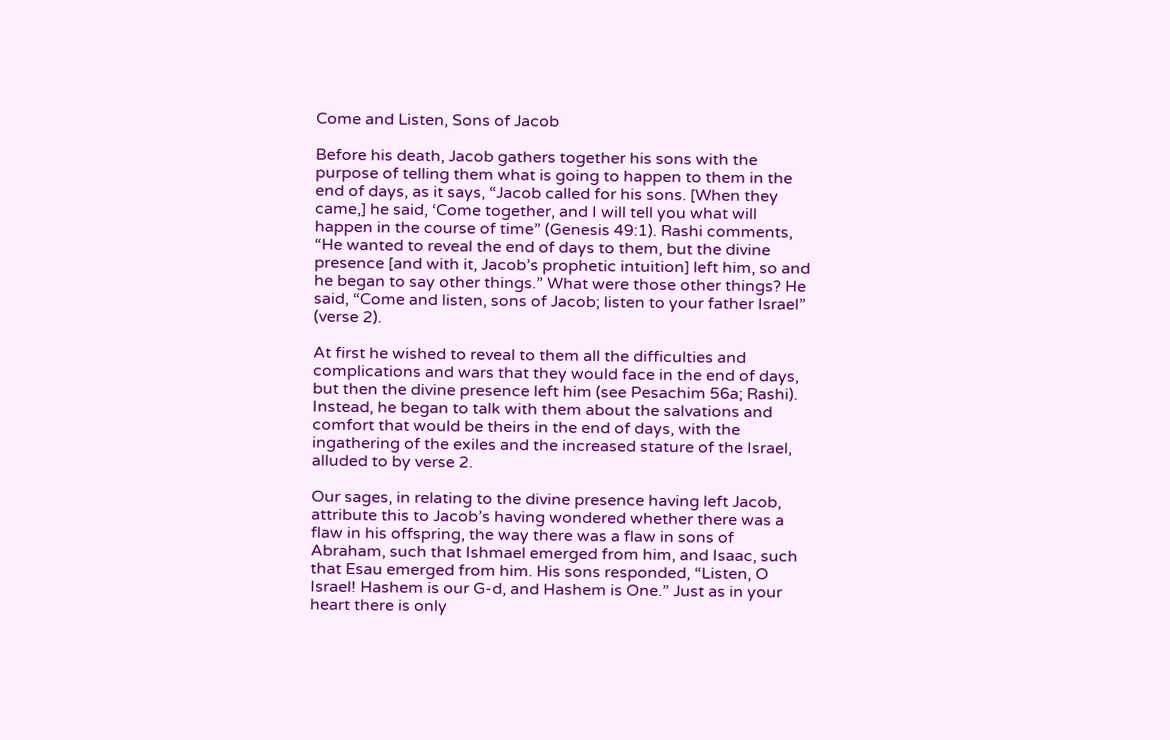Come and Listen, Sons of Jacob

Before his death, Jacob gathers together his sons with the purpose of telling them what is going to happen to them in the end of days, as it says, “Jacob called for his sons. [When they came,] he said, ‘Come together, and I will tell you what will happen in the course of time” (Genesis 49:1). Rashi comments, “He wanted to reveal the end of days to them, but the divine presence [and with it, Jacob’s prophetic intuition] left him, so and he began to say other things.” What were those other things? He said, “Come and listen, sons of Jacob; listen to your father Israel” (verse 2).

At first he wished to reveal to them all the difficulties and complications and wars that they would face in the end of days, but then the divine presence left him (see Pesachim 56a; Rashi). Instead, he began to talk with them about the salvations and comfort that would be theirs in the end of days, with the ingathering of the exiles and the increased stature of the Israel, alluded to by verse 2.

Our sages, in relating to the divine presence having left Jacob, attribute this to Jacob’s having wondered whether there was a flaw in his offspring, the way there was a flaw in sons of Abraham, such that Ishmael emerged from him, and Isaac, such that Esau emerged from him. His sons responded, “Listen, O Israel! Hashem is our G-d, and Hashem is One.” Just as in your heart there is only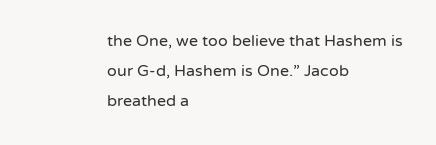the One, we too believe that Hashem is our G-d, Hashem is One.” Jacob breathed a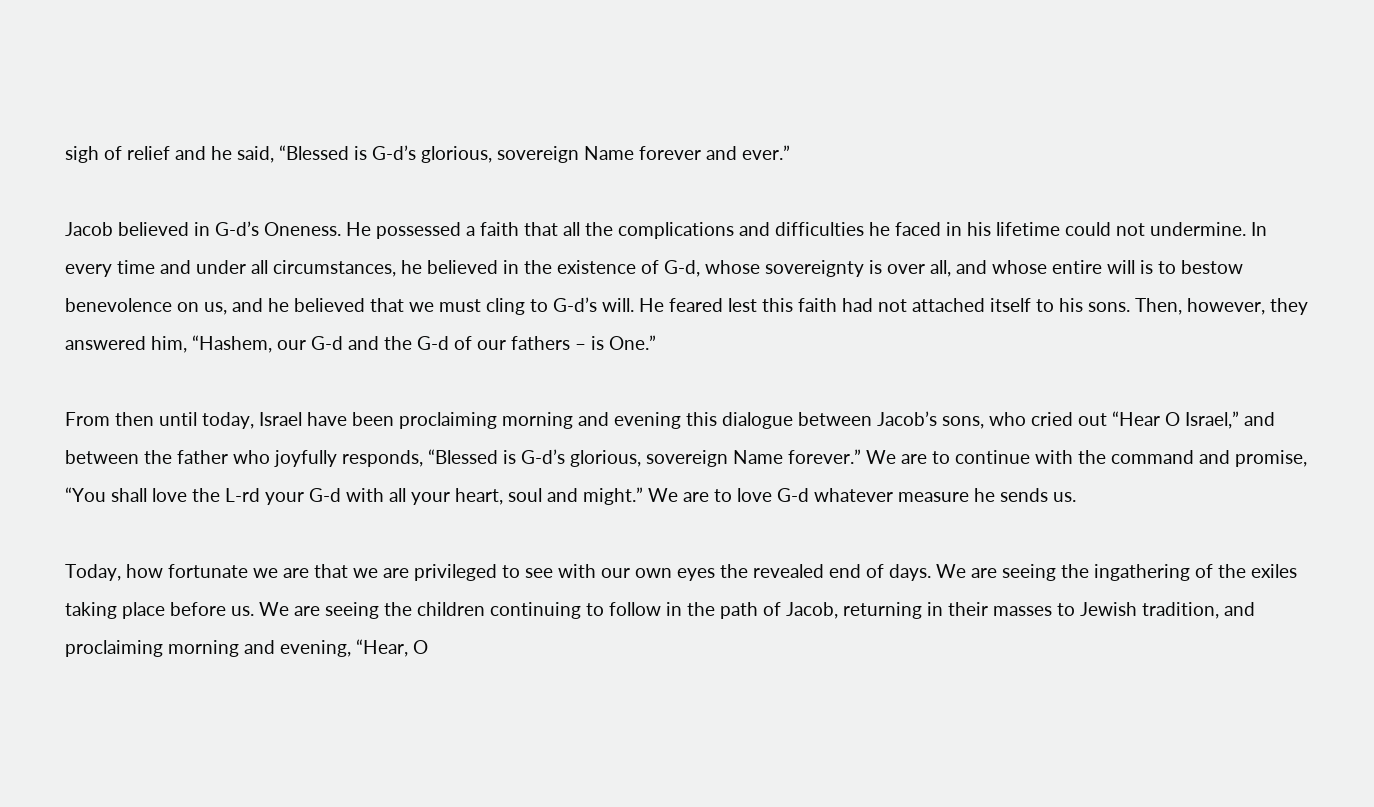sigh of relief and he said, “Blessed is G-d’s glorious, sovereign Name forever and ever.”

Jacob believed in G-d’s Oneness. He possessed a faith that all the complications and difficulties he faced in his lifetime could not undermine. In every time and under all circumstances, he believed in the existence of G-d, whose sovereignty is over all, and whose entire will is to bestow benevolence on us, and he believed that we must cling to G-d’s will. He feared lest this faith had not attached itself to his sons. Then, however, they answered him, “Hashem, our G-d and the G-d of our fathers – is One.”

From then until today, Israel have been proclaiming morning and evening this dialogue between Jacob’s sons, who cried out “Hear O Israel,” and between the father who joyfully responds, “Blessed is G-d’s glorious, sovereign Name forever.” We are to continue with the command and promise, “You shall love the L-rd your G-d with all your heart, soul and might.” We are to love G-d whatever measure he sends us.

Today, how fortunate we are that we are privileged to see with our own eyes the revealed end of days. We are seeing the ingathering of the exiles taking place before us. We are seeing the children continuing to follow in the path of Jacob, returning in their masses to Jewish tradition, and proclaiming morning and evening, “Hear, O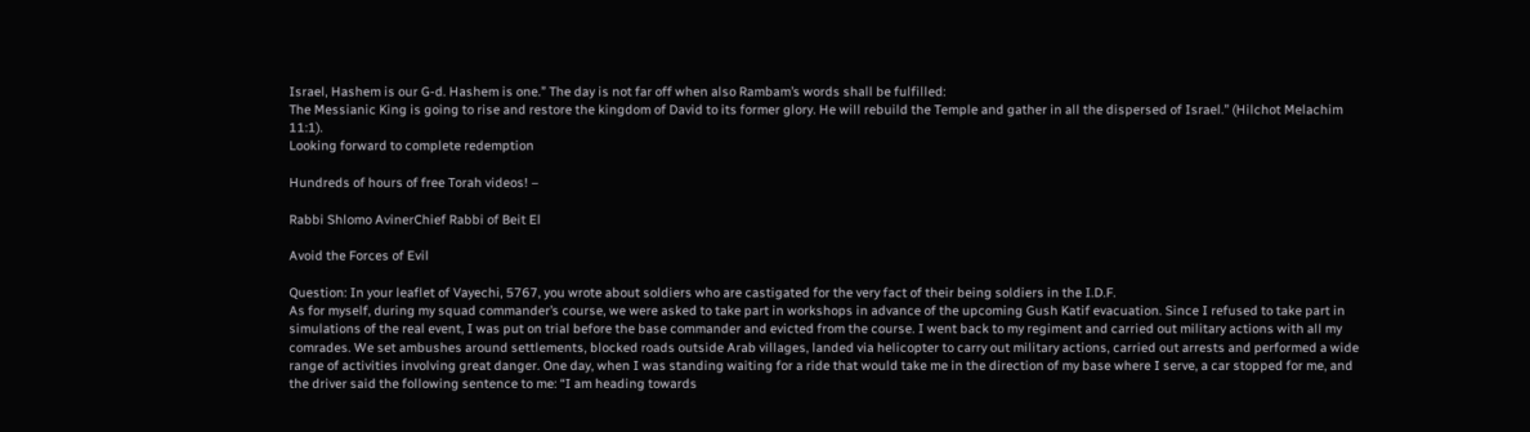Israel, Hashem is our G-d. Hashem is one.” The day is not far off when also Rambam’s words shall be fulfilled:
The Messianic King is going to rise and restore the kingdom of David to its former glory. He will rebuild the Temple and gather in all the dispersed of Israel.” (Hilchot Melachim 11:1).
Looking forward to complete redemption

Hundreds of hours of free Torah videos! –

Rabbi Shlomo AvinerChief Rabbi of Beit El

Avoid the Forces of Evil

Question: In your leaflet of Vayechi, 5767, you wrote about soldiers who are castigated for the very fact of their being soldiers in the I.D.F.
As for myself, during my squad commander’s course, we were asked to take part in workshops in advance of the upcoming Gush Katif evacuation. Since I refused to take part in simulations of the real event, I was put on trial before the base commander and evicted from the course. I went back to my regiment and carried out military actions with all my comrades. We set ambushes around settlements, blocked roads outside Arab villages, landed via helicopter to carry out military actions, carried out arrests and performed a wide range of activities involving great danger. One day, when I was standing waiting for a ride that would take me in the direction of my base where I serve, a car stopped for me, and the driver said the following sentence to me: “I am heading towards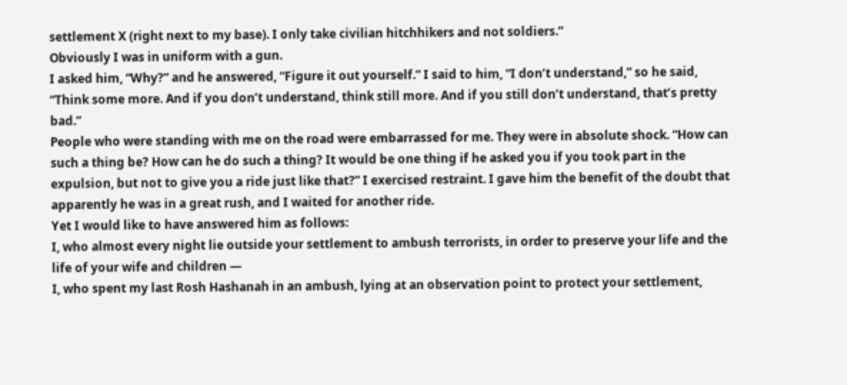settlement X (right next to my base). I only take civilian hitchhikers and not soldiers.”
Obviously I was in uniform with a gun.
I asked him, “Why?” and he answered, “Figure it out yourself.” I said to him, “I don’t understand,” so he said, “Think some more. And if you don’t understand, think still more. And if you still don’t understand, that’s pretty bad.”
People who were standing with me on the road were embarrassed for me. They were in absolute shock. “How can such a thing be? How can he do such a thing? It would be one thing if he asked you if you took part in the expulsion, but not to give you a ride just like that?” I exercised restraint. I gave him the benefit of the doubt that apparently he was in a great rush, and I waited for another ride.
Yet I would like to have answered him as follows:
I, who almost every night lie outside your settlement to ambush terrorists, in order to preserve your life and the life of your wife and children —
I, who spent my last Rosh Hashanah in an ambush, lying at an observation point to protect your settlement,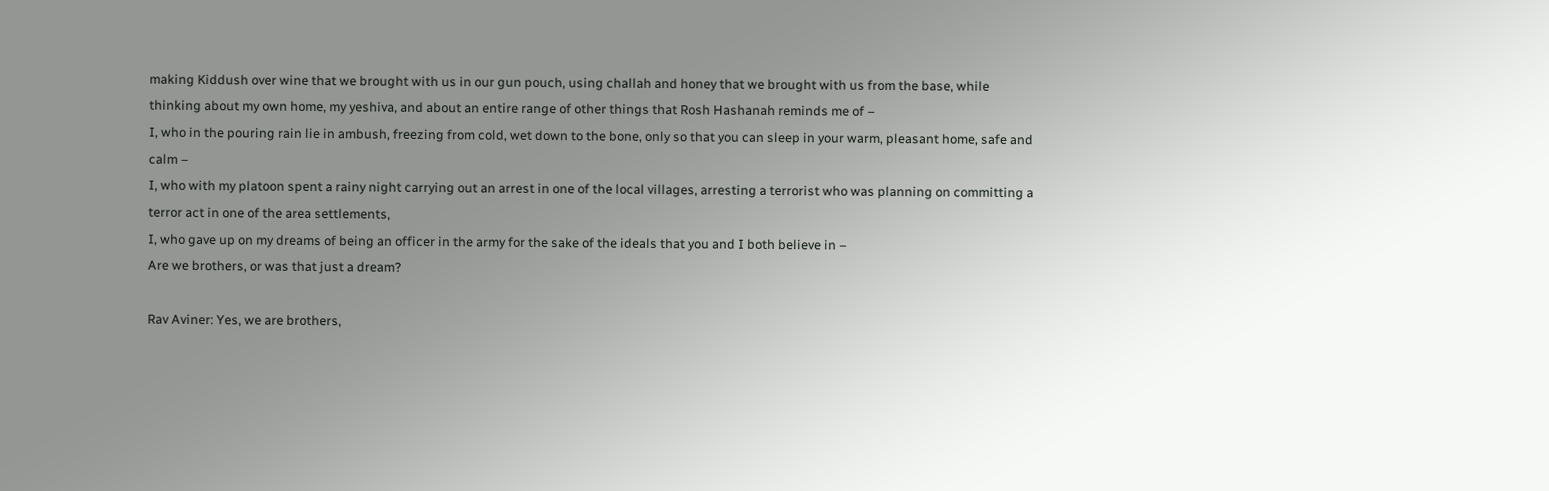making Kiddush over wine that we brought with us in our gun pouch, using challah and honey that we brought with us from the base, while thinking about my own home, my yeshiva, and about an entire range of other things that Rosh Hashanah reminds me of –
I, who in the pouring rain lie in ambush, freezing from cold, wet down to the bone, only so that you can sleep in your warm, pleasant home, safe and calm –
I, who with my platoon spent a rainy night carrying out an arrest in one of the local villages, arresting a terrorist who was planning on committing a terror act in one of the area settlements,
I, who gave up on my dreams of being an officer in the army for the sake of the ideals that you and I both believe in –
Are we brothers, or was that just a dream?

Rav Aviner: Yes, we are brothers,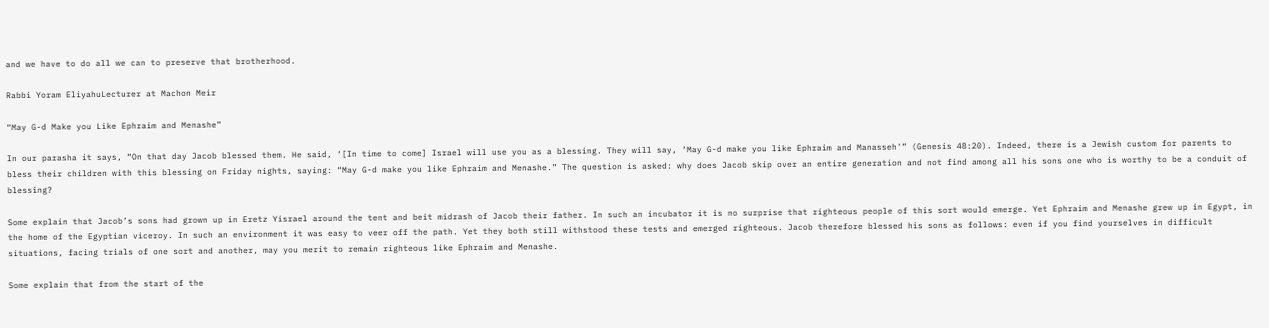and we have to do all we can to preserve that brotherhood.

Rabbi Yoram EliyahuLecturer at Machon Meir

“May G-d Make you Like Ephraim and Menashe”

In our parasha it says, “On that day Jacob blessed them. He said, ‘[In time to come] Israel will use you as a blessing. They will say, ‘May G-d make you like Ephraim and Manasseh'” (Genesis 48:20). Indeed, there is a Jewish custom for parents to bless their children with this blessing on Friday nights, saying: “May G-d make you like Ephraim and Menashe.” The question is asked: why does Jacob skip over an entire generation and not find among all his sons one who is worthy to be a conduit of blessing?

Some explain that Jacob’s sons had grown up in Eretz Yisrael around the tent and beit midrash of Jacob their father. In such an incubator it is no surprise that righteous people of this sort would emerge. Yet Ephraim and Menashe grew up in Egypt, in the home of the Egyptian viceroy. In such an environment it was easy to veer off the path. Yet they both still withstood these tests and emerged righteous. Jacob therefore blessed his sons as follows: even if you find yourselves in difficult situations, facing trials of one sort and another, may you merit to remain righteous like Ephraim and Menashe.

Some explain that from the start of the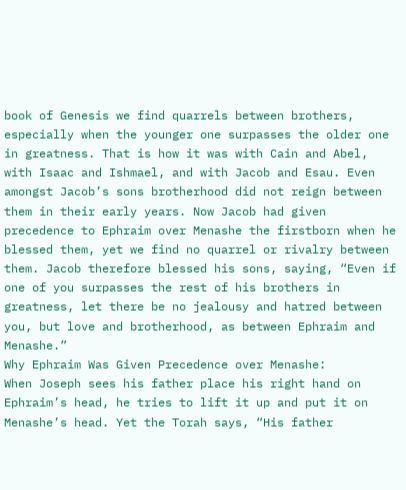book of Genesis we find quarrels between brothers, especially when the younger one surpasses the older one in greatness. That is how it was with Cain and Abel, with Isaac and Ishmael, and with Jacob and Esau. Even amongst Jacob’s sons brotherhood did not reign between them in their early years. Now Jacob had given precedence to Ephraim over Menashe the firstborn when he blessed them, yet we find no quarrel or rivalry between them. Jacob therefore blessed his sons, saying, “Even if one of you surpasses the rest of his brothers in greatness, let there be no jealousy and hatred between you, but love and brotherhood, as between Ephraim and Menashe.”
Why Ephraim Was Given Precedence over Menashe:
When Joseph sees his father place his right hand on Ephraim’s head, he tries to lift it up and put it on Menashe’s head. Yet the Torah says, “His father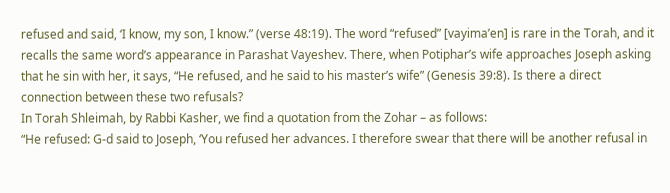refused and said, ‘I know, my son, I know.” (verse 48:19). The word “refused” [vayima’en] is rare in the Torah, and it recalls the same word’s appearance in Parashat Vayeshev. There, when Potiphar’s wife approaches Joseph asking that he sin with her, it says, “He refused, and he said to his master’s wife” (Genesis 39:8). Is there a direct connection between these two refusals?
In Torah Shleimah, by Rabbi Kasher, we find a quotation from the Zohar – as follows:
“He refused: G-d said to Joseph, ‘You refused her advances. I therefore swear that there will be another refusal in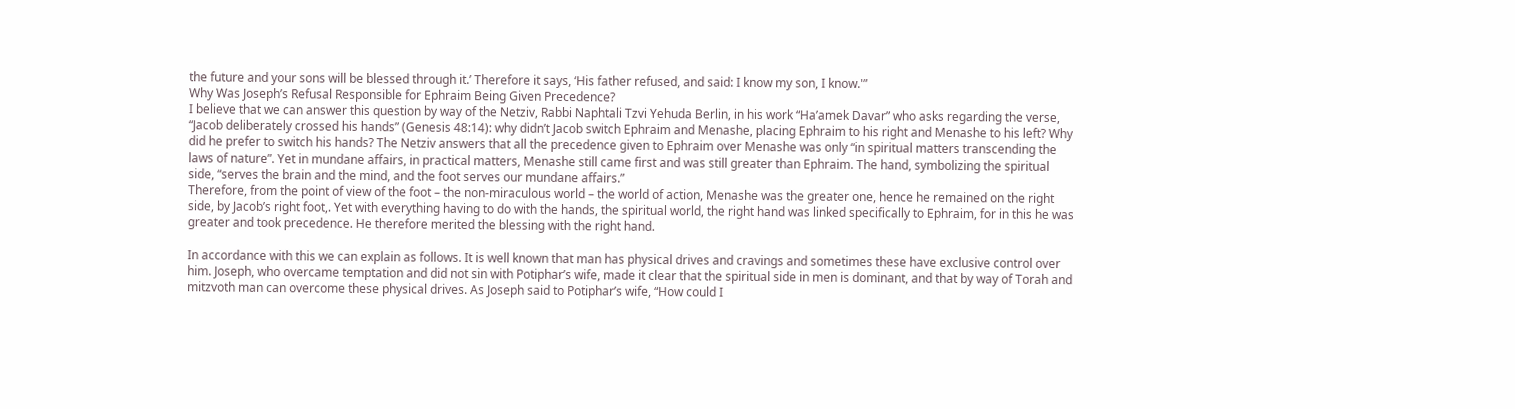the future and your sons will be blessed through it.’ Therefore it says, ‘His father refused, and said: I know my son, I know.'”
Why Was Joseph’s Refusal Responsible for Ephraim Being Given Precedence?
I believe that we can answer this question by way of the Netziv, Rabbi Naphtali Tzvi Yehuda Berlin, in his work “Ha’amek Davar” who asks regarding the verse, “Jacob deliberately crossed his hands” (Genesis 48:14): why didn’t Jacob switch Ephraim and Menashe, placing Ephraim to his right and Menashe to his left? Why did he prefer to switch his hands? The Netziv answers that all the precedence given to Ephraim over Menashe was only “in spiritual matters transcending the laws of nature”. Yet in mundane affairs, in practical matters, Menashe still came first and was still greater than Ephraim. The hand, symbolizing the spiritual side, “serves the brain and the mind, and the foot serves our mundane affairs.”
Therefore, from the point of view of the foot – the non-miraculous world – the world of action, Menashe was the greater one, hence he remained on the right side, by Jacob’s right foot,. Yet with everything having to do with the hands, the spiritual world, the right hand was linked specifically to Ephraim, for in this he was greater and took precedence. He therefore merited the blessing with the right hand.

In accordance with this we can explain as follows. It is well known that man has physical drives and cravings and sometimes these have exclusive control over him. Joseph, who overcame temptation and did not sin with Potiphar’s wife, made it clear that the spiritual side in men is dominant, and that by way of Torah and mitzvoth man can overcome these physical drives. As Joseph said to Potiphar’s wife, “How could I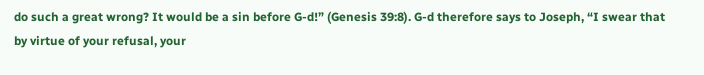do such a great wrong? It would be a sin before G-d!” (Genesis 39:8). G-d therefore says to Joseph, “I swear that by virtue of your refusal, your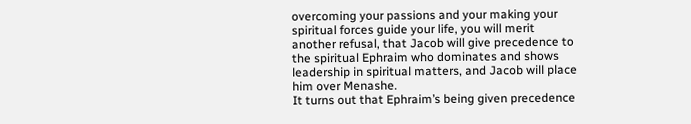overcoming your passions and your making your spiritual forces guide your life, you will merit another refusal, that Jacob will give precedence to the spiritual Ephraim who dominates and shows leadership in spiritual matters, and Jacob will place him over Menashe.
It turns out that Ephraim’s being given precedence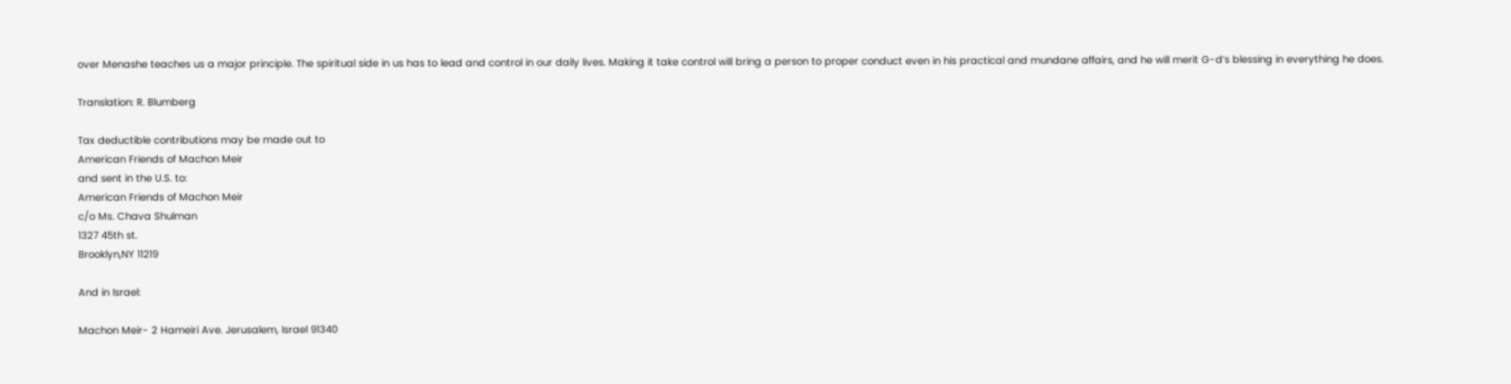over Menashe teaches us a major principle. The spiritual side in us has to lead and control in our daily lives. Making it take control will bring a person to proper conduct even in his practical and mundane affairs, and he will merit G-d’s blessing in everything he does.

Translation: R. Blumberg

Tax deductible contributions may be made out to
American Friends of Machon Meir
and sent in the U.S. to:
American Friends of Machon Meir
c/o Ms. Chava Shulman
1327 45th st.
Brooklyn,NY 11219

And in Israel:

Machon Meir- 2 Hameiri Ave. Jerusalem, Israel 91340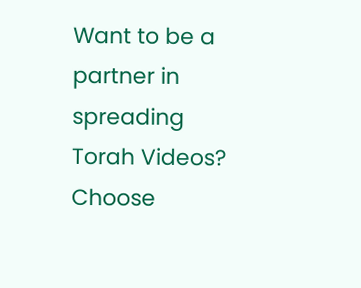Want to be a partner in spreading Torah Videos? Choose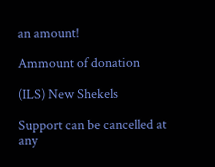an amount!

Ammount of donation

(ILS) New Shekels

Support can be cancelled at any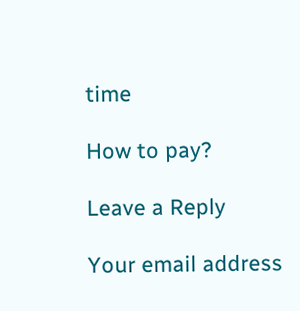time

How to pay?

Leave a Reply

Your email address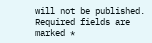will not be published. Required fields are marked *